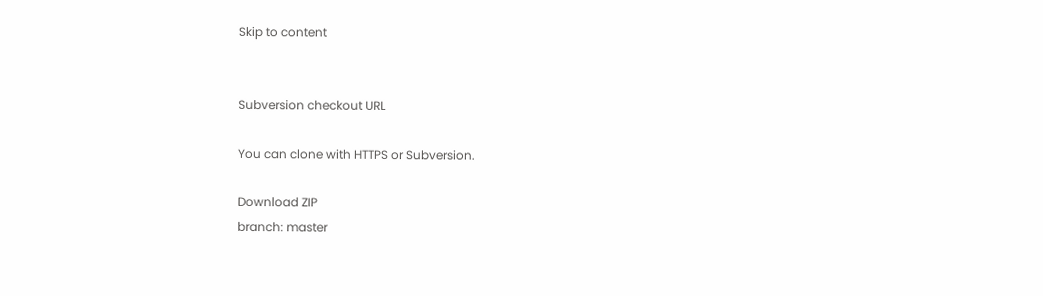Skip to content


Subversion checkout URL

You can clone with HTTPS or Subversion.

Download ZIP
branch: master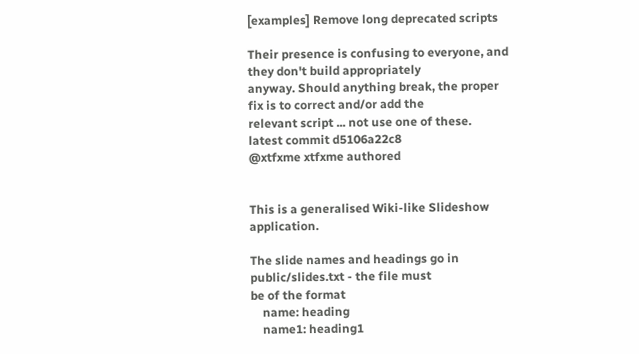[examples] Remove long deprecated scripts

Their presence is confusing to everyone, and they don't build appropriately
anyway. Should anything break, the proper fix is to correct and/or add the
relevant script ... not use one of these.
latest commit d5106a22c8
@xtfxme xtfxme authored


This is a generalised Wiki-like Slideshow application.

The slide names and headings go in public/slides.txt - the file must
be of the format
    name: heading
    name1: heading1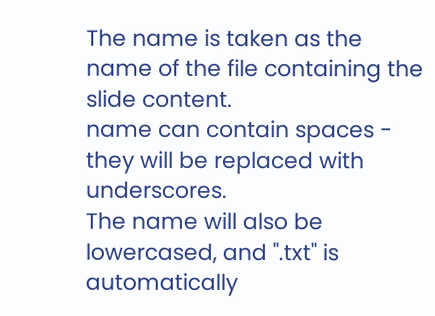The name is taken as the name of the file containing the slide content.
name can contain spaces - they will be replaced with underscores.
The name will also be lowercased, and ".txt" is automatically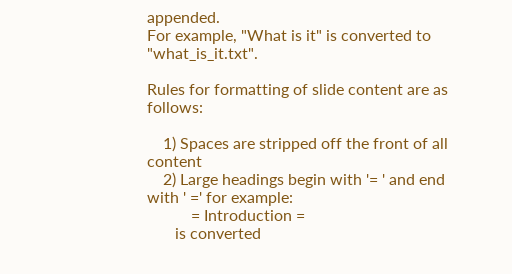appended.
For example, "What is it" is converted to "what_is_it.txt".

Rules for formatting of slide content are as follows:

    1) Spaces are stripped off the front of all content
    2) Large headings begin with '= ' and end with ' =' for example:
           = Introduction =
       is converted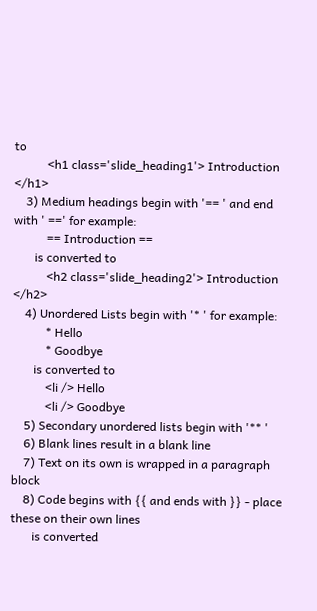to
           <h1 class='slide_heading1'> Introduction </h1>
    3) Medium headings begin with '== ' and end with ' ==' for example:
           == Introduction ==
       is converted to
           <h2 class='slide_heading2'> Introduction </h2>
    4) Unordered Lists begin with '* ' for example:
           * Hello
           * Goodbye
       is converted to
           <li /> Hello
           <li /> Goodbye
    5) Secondary unordered lists begin with '** '
    6) Blank lines result in a blank line
    7) Text on its own is wrapped in a paragraph block
    8) Code begins with {{ and ends with }} - place these on their own lines
       is converted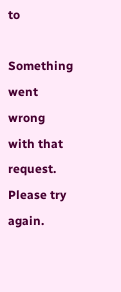to

Something went wrong with that request. Please try again.